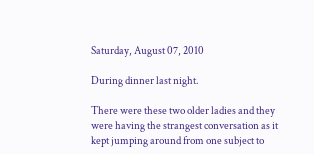Saturday, August 07, 2010

During dinner last night.

There were these two older ladies and they were having the strangest conversation as it kept jumping around from one subject to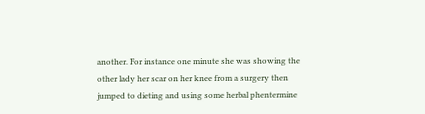another. For instance one minute she was showing the other lady her scar on her knee from a surgery then jumped to dieting and using some herbal phentermine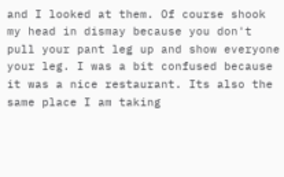and I looked at them. Of course shook my head in dismay because you don't pull your pant leg up and show everyone your leg. I was a bit confused because it was a nice restaurant. Its also the same place I am taking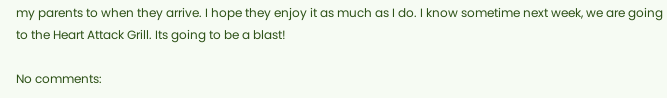my parents to when they arrive. I hope they enjoy it as much as I do. I know sometime next week, we are going to the Heart Attack Grill. Its going to be a blast!

No comments: